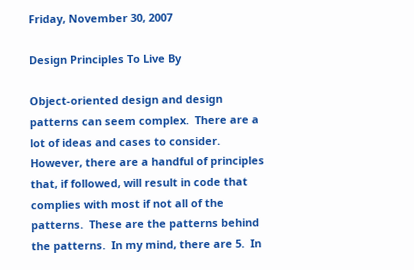Friday, November 30, 2007

Design Principles To Live By

Object-oriented design and design patterns can seem complex.  There are a lot of ideas and cases to consider.  However, there are a handful of principles that, if followed, will result in code that complies with most if not all of the patterns.  These are the patterns behind the patterns.  In my mind, there are 5.  In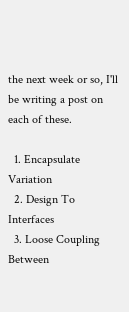the next week or so, I'll be writing a post on each of these.

  1. Encapsulate Variation
  2. Design To Interfaces
  3. Loose Coupling Between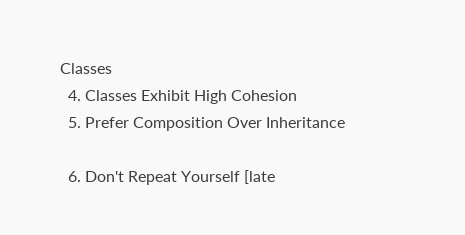Classes
  4. Classes Exhibit High Cohesion
  5. Prefer Composition Over Inheritance

  6. Don't Repeat Yourself [late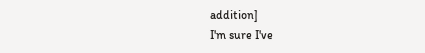addition]
I'm sure I've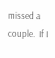missed a couple.  If I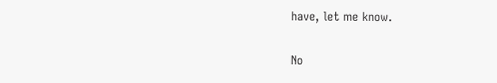have, let me know.

No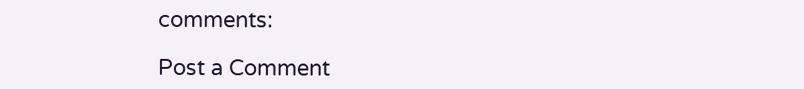comments:

Post a Comment